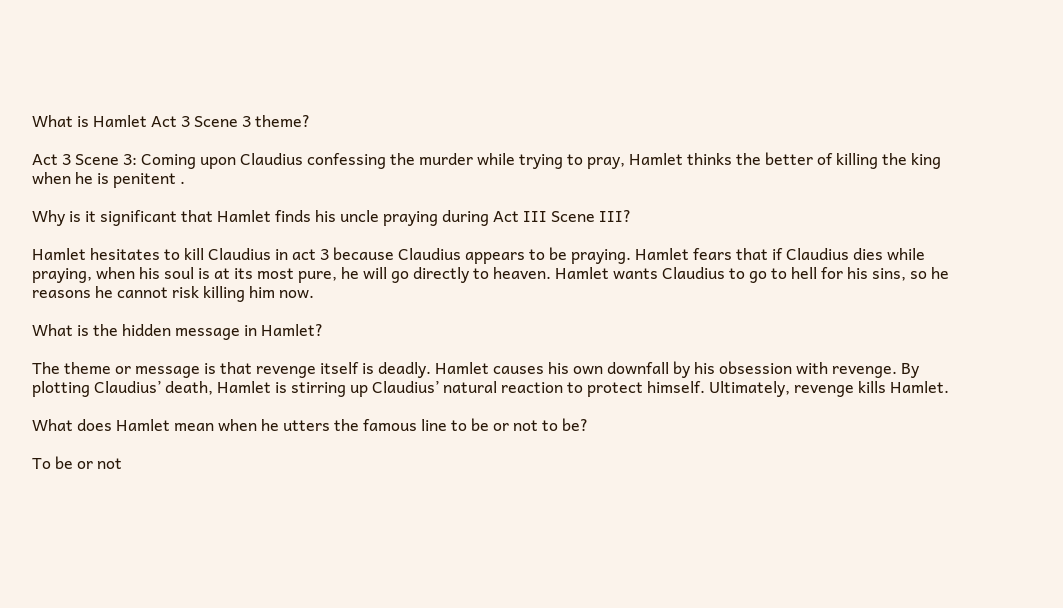What is Hamlet Act 3 Scene 3 theme?

Act 3 Scene 3: Coming upon Claudius confessing the murder while trying to pray, Hamlet thinks the better of killing the king when he is penitent .

Why is it significant that Hamlet finds his uncle praying during Act III Scene III?

Hamlet hesitates to kill Claudius in act 3 because Claudius appears to be praying. Hamlet fears that if Claudius dies while praying, when his soul is at its most pure, he will go directly to heaven. Hamlet wants Claudius to go to hell for his sins, so he reasons he cannot risk killing him now.

What is the hidden message in Hamlet?

The theme or message is that revenge itself is deadly. Hamlet causes his own downfall by his obsession with revenge. By plotting Claudius’ death, Hamlet is stirring up Claudius’ natural reaction to protect himself. Ultimately, revenge kills Hamlet.

What does Hamlet mean when he utters the famous line to be or not to be?

To be or not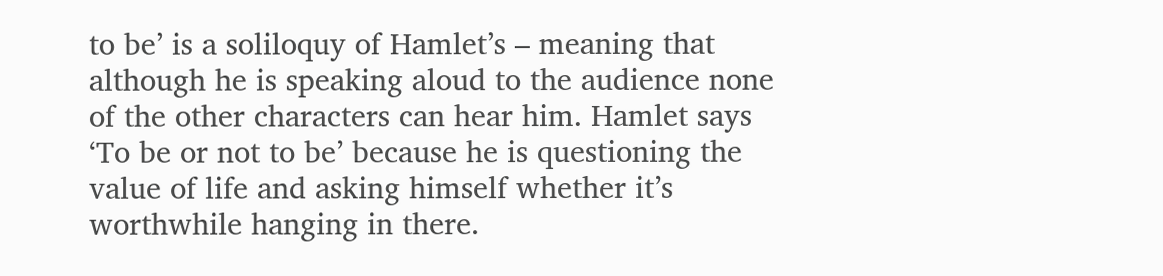to be’ is a soliloquy of Hamlet’s – meaning that although he is speaking aloud to the audience none of the other characters can hear him. Hamlet says ‘To be or not to be’ because he is questioning the value of life and asking himself whether it’s worthwhile hanging in there.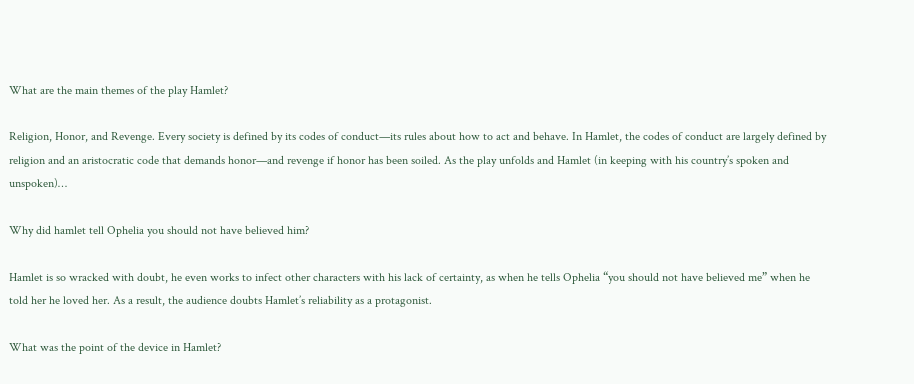What are the main themes of the play Hamlet?

Religion, Honor, and Revenge. Every society is defined by its codes of conduct—its rules about how to act and behave. In Hamlet, the codes of conduct are largely defined by religion and an aristocratic code that demands honor—and revenge if honor has been soiled. As the play unfolds and Hamlet (in keeping with his country’s spoken and unspoken)…

Why did hamlet tell Ophelia you should not have believed him?

Hamlet is so wracked with doubt, he even works to infect other characters with his lack of certainty, as when he tells Ophelia “you should not have believed me” when he told her he loved her. As a result, the audience doubts Hamlet’s reliability as a protagonist.

What was the point of the device in Hamlet?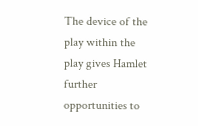The device of the play within the play gives Hamlet further opportunities to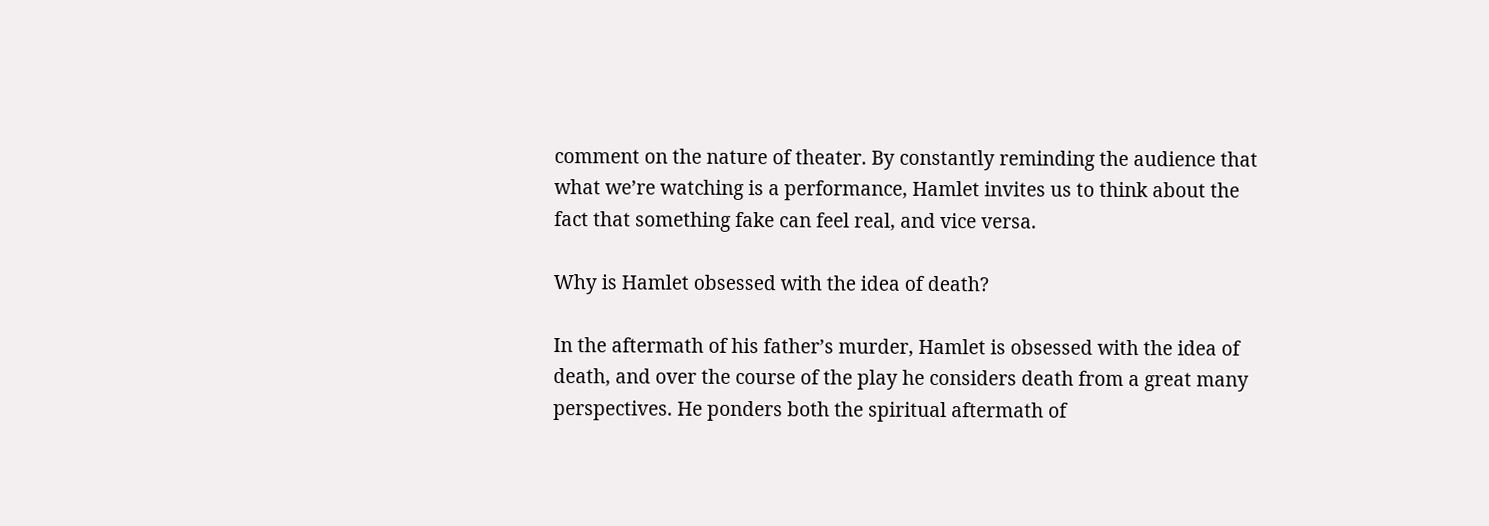comment on the nature of theater. By constantly reminding the audience that what we’re watching is a performance, Hamlet invites us to think about the fact that something fake can feel real, and vice versa.

Why is Hamlet obsessed with the idea of death?

In the aftermath of his father’s murder, Hamlet is obsessed with the idea of death, and over the course of the play he considers death from a great many perspectives. He ponders both the spiritual aftermath of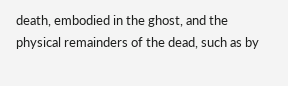death, embodied in the ghost, and the physical remainders of the dead, such as by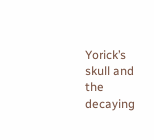Yorick’s skull and the decaying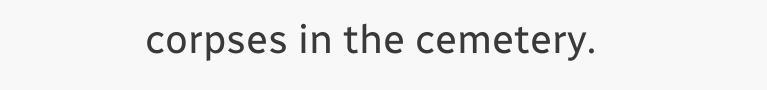corpses in the cemetery.